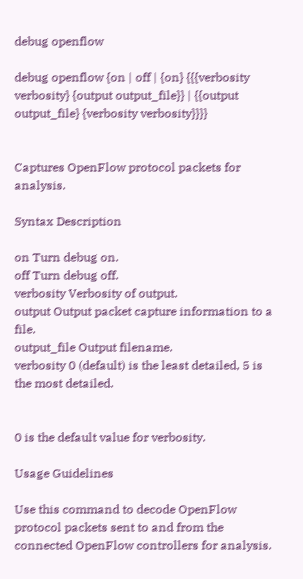debug openflow

debug openflow {on | off | {on} {{{verbosity verbosity} {output output_file}} | {{output output_file} {verbosity verbosity}}}}


Captures OpenFlow protocol packets for analysis.

Syntax Description

on Turn debug on.
off Turn debug off.
verbosity Verbosity of output.
output Output packet capture information to a file.
output_file Output filename.
verbosity 0 (default) is the least detailed, 5 is the most detailed.


0 is the default value for verbosity.

Usage Guidelines

Use this command to decode OpenFlow protocol packets sent to and from the connected OpenFlow controllers for analysis.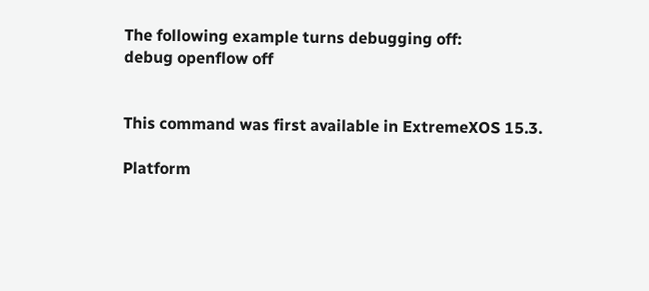The following example turns debugging off:
debug openflow off


This command was first available in ExtremeXOS 15.3.

Platform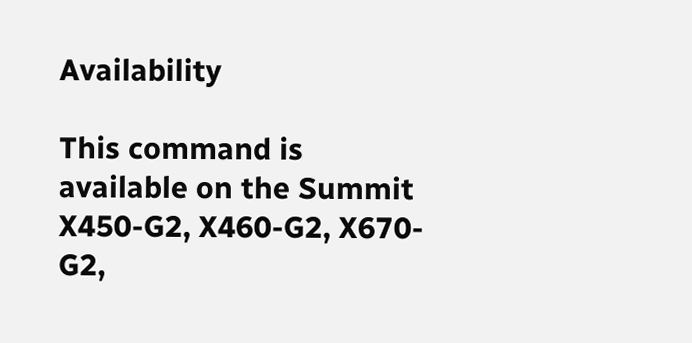Availability

This command is available on the Summit X450-G2, X460-G2, X670-G2,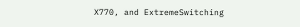X770, and ExtremeSwitching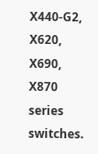X440-G2, X620, X690, X870 series switches.